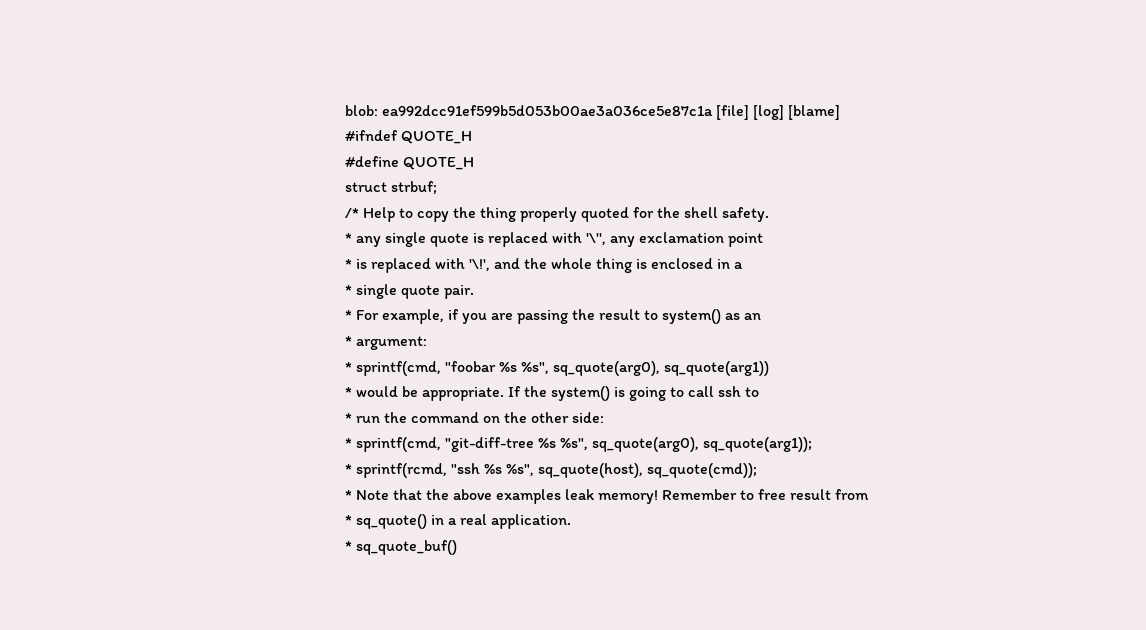blob: ea992dcc91ef599b5d053b00ae3a036ce5e87c1a [file] [log] [blame]
#ifndef QUOTE_H
#define QUOTE_H
struct strbuf;
/* Help to copy the thing properly quoted for the shell safety.
* any single quote is replaced with '\'', any exclamation point
* is replaced with '\!', and the whole thing is enclosed in a
* single quote pair.
* For example, if you are passing the result to system() as an
* argument:
* sprintf(cmd, "foobar %s %s", sq_quote(arg0), sq_quote(arg1))
* would be appropriate. If the system() is going to call ssh to
* run the command on the other side:
* sprintf(cmd, "git-diff-tree %s %s", sq_quote(arg0), sq_quote(arg1));
* sprintf(rcmd, "ssh %s %s", sq_quote(host), sq_quote(cmd));
* Note that the above examples leak memory! Remember to free result from
* sq_quote() in a real application.
* sq_quote_buf()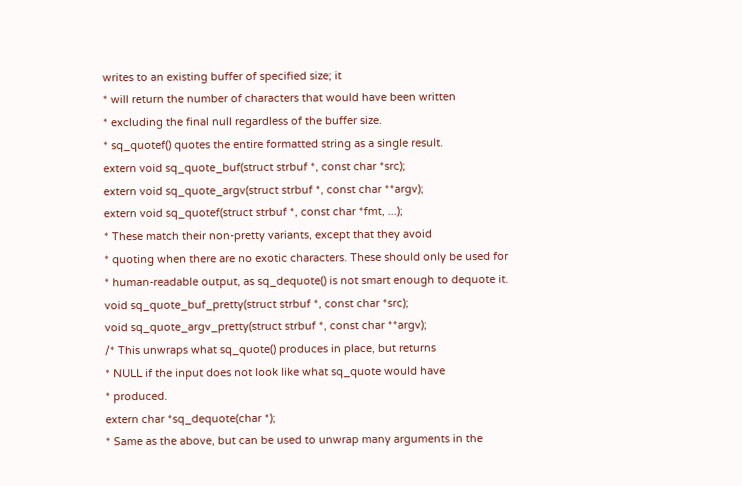writes to an existing buffer of specified size; it
* will return the number of characters that would have been written
* excluding the final null regardless of the buffer size.
* sq_quotef() quotes the entire formatted string as a single result.
extern void sq_quote_buf(struct strbuf *, const char *src);
extern void sq_quote_argv(struct strbuf *, const char **argv);
extern void sq_quotef(struct strbuf *, const char *fmt, ...);
* These match their non-pretty variants, except that they avoid
* quoting when there are no exotic characters. These should only be used for
* human-readable output, as sq_dequote() is not smart enough to dequote it.
void sq_quote_buf_pretty(struct strbuf *, const char *src);
void sq_quote_argv_pretty(struct strbuf *, const char **argv);
/* This unwraps what sq_quote() produces in place, but returns
* NULL if the input does not look like what sq_quote would have
* produced.
extern char *sq_dequote(char *);
* Same as the above, but can be used to unwrap many arguments in the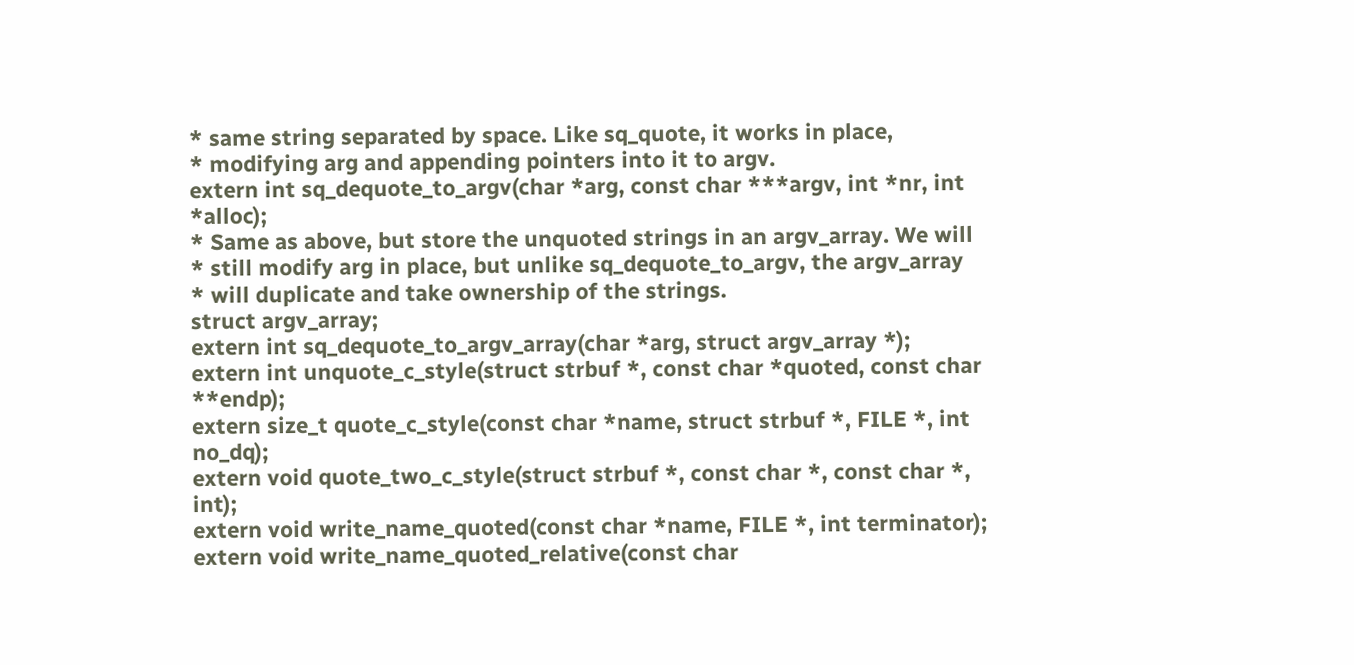* same string separated by space. Like sq_quote, it works in place,
* modifying arg and appending pointers into it to argv.
extern int sq_dequote_to_argv(char *arg, const char ***argv, int *nr, int *alloc);
* Same as above, but store the unquoted strings in an argv_array. We will
* still modify arg in place, but unlike sq_dequote_to_argv, the argv_array
* will duplicate and take ownership of the strings.
struct argv_array;
extern int sq_dequote_to_argv_array(char *arg, struct argv_array *);
extern int unquote_c_style(struct strbuf *, const char *quoted, const char **endp);
extern size_t quote_c_style(const char *name, struct strbuf *, FILE *, int no_dq);
extern void quote_two_c_style(struct strbuf *, const char *, const char *, int);
extern void write_name_quoted(const char *name, FILE *, int terminator);
extern void write_name_quoted_relative(const char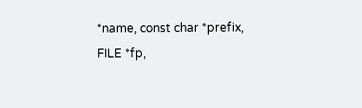*name, const char *prefix,
FILE *fp,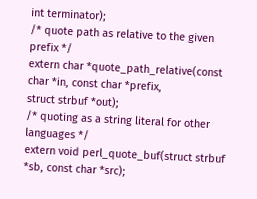int terminator);
/* quote path as relative to the given prefix */
extern char *quote_path_relative(const char *in, const char *prefix,
struct strbuf *out);
/* quoting as a string literal for other languages */
extern void perl_quote_buf(struct strbuf *sb, const char *src);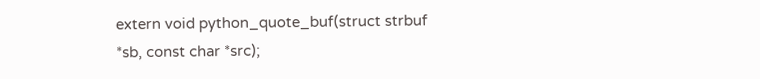extern void python_quote_buf(struct strbuf *sb, const char *src);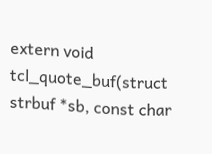extern void tcl_quote_buf(struct strbuf *sb, const char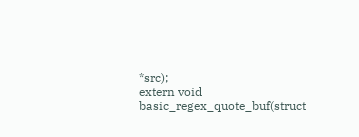*src);
extern void basic_regex_quote_buf(struct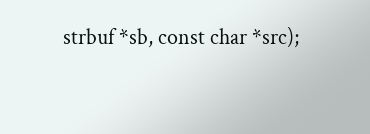strbuf *sb, const char *src);